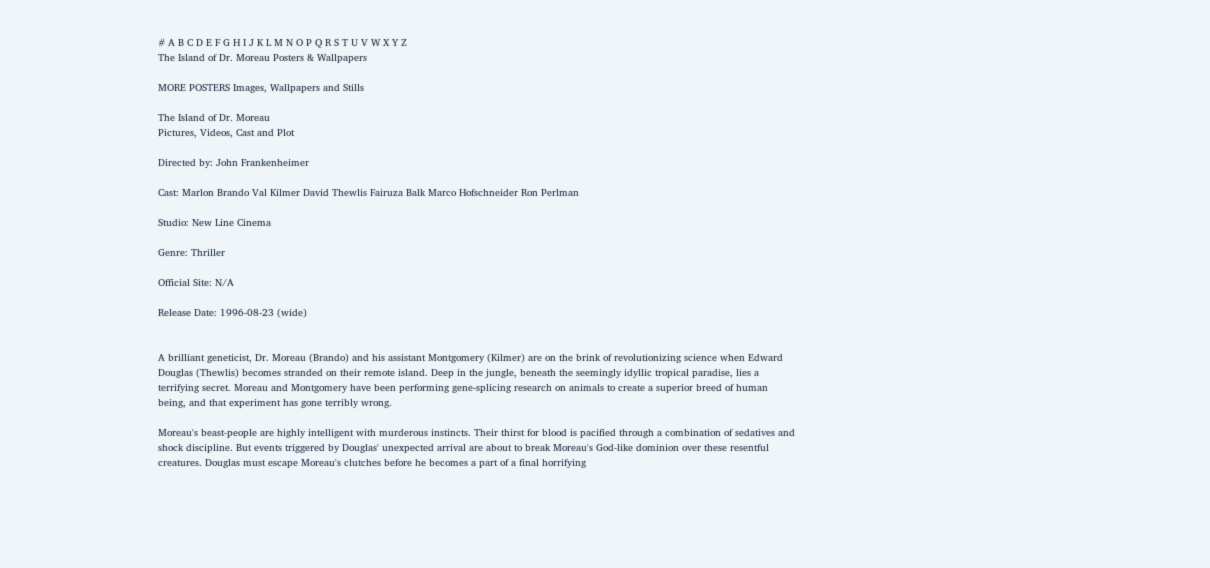# A B C D E F G H I J K L M N O P Q R S T U V W X Y Z
The Island of Dr. Moreau Posters & Wallpapers

MORE POSTERS Images, Wallpapers and Stills

The Island of Dr. Moreau
Pictures, Videos, Cast and Plot

Directed by: John Frankenheimer

Cast: Marlon Brando Val Kilmer David Thewlis Fairuza Balk Marco Hofschneider Ron Perlman

Studio: New Line Cinema

Genre: Thriller

Official Site: N/A

Release Date: 1996-08-23 (wide)


A brilliant geneticist, Dr. Moreau (Brando) and his assistant Montgomery (Kilmer) are on the brink of revolutionizing science when Edward Douglas (Thewlis) becomes stranded on their remote island. Deep in the jungle, beneath the seemingly idyllic tropical paradise, lies a terrifying secret. Moreau and Montgomery have been performing gene-splicing research on animals to create a superior breed of human being, and that experiment has gone terribly wrong.

Moreau's beast-people are highly intelligent with murderous instincts. Their thirst for blood is pacified through a combination of sedatives and shock discipline. But events triggered by Douglas' unexpected arrival are about to break Moreau's God-like dominion over these resentful creatures. Douglas must escape Moreau's clutches before he becomes a part of a final horrifying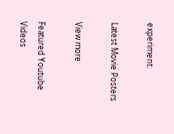experiment.

Latest Movie Posters

View more

Featured Youtube Videos